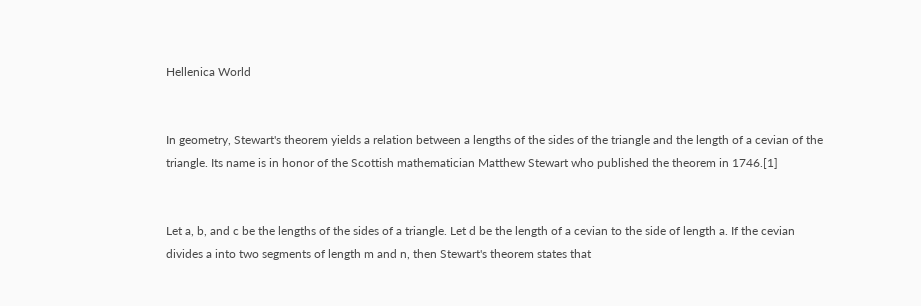Hellenica World


In geometry, Stewart's theorem yields a relation between a lengths of the sides of the triangle and the length of a cevian of the triangle. Its name is in honor of the Scottish mathematician Matthew Stewart who published the theorem in 1746.[1]


Let a, b, and c be the lengths of the sides of a triangle. Let d be the length of a cevian to the side of length a. If the cevian divides a into two segments of length m and n, then Stewart's theorem states that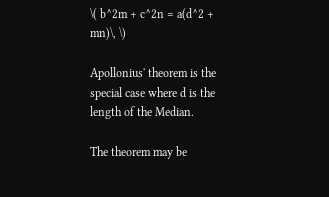\( b^2m + c^2n = a(d^2 + mn)\, \)

Apollonius' theorem is the special case where d is the length of the Median.

The theorem may be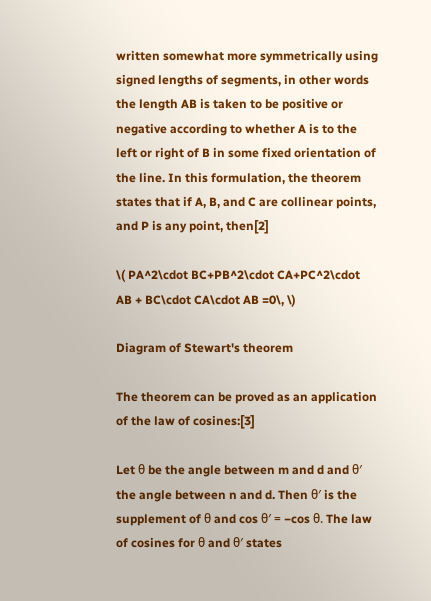written somewhat more symmetrically using signed lengths of segments, in other words the length AB is taken to be positive or negative according to whether A is to the left or right of B in some fixed orientation of the line. In this formulation, the theorem states that if A, B, and C are collinear points, and P is any point, then[2]

\( PA^2\cdot BC+PB^2\cdot CA+PC^2\cdot AB + BC\cdot CA\cdot AB =0\, \)

Diagram of Stewart's theorem

The theorem can be proved as an application of the law of cosines:[3]

Let θ be the angle between m and d and θ′ the angle between n and d. Then θ′ is the supplement of θ and cos θ′ = −cos θ. The law of cosines for θ and θ′ states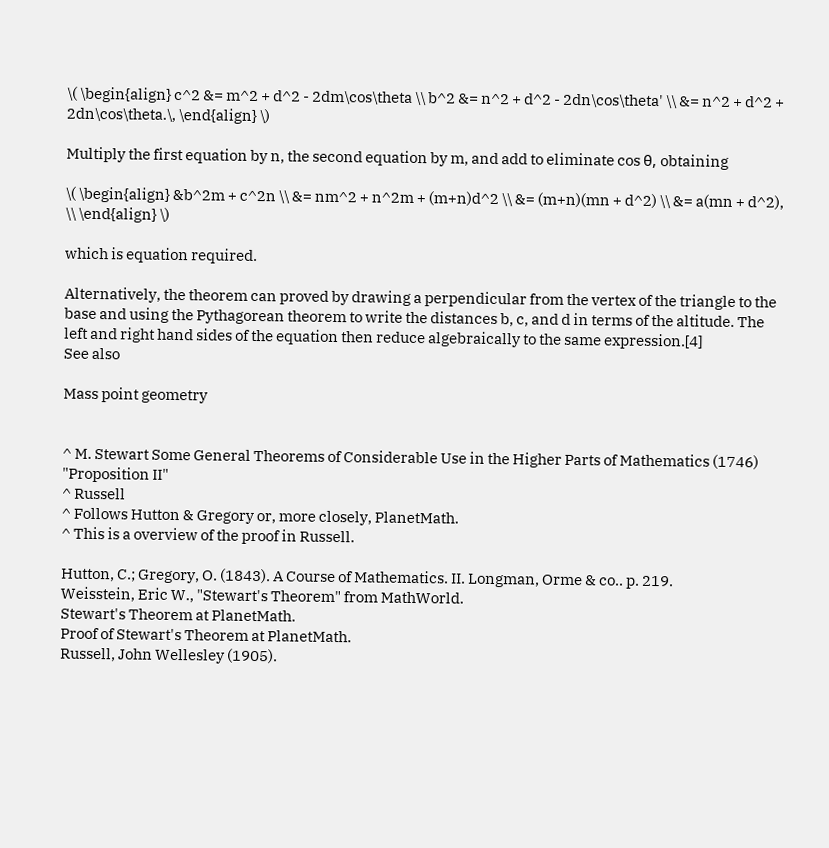\( \begin{align} c^2 &= m^2 + d^2 - 2dm\cos\theta \\ b^2 &= n^2 + d^2 - 2dn\cos\theta' \\ &= n^2 + d^2 + 2dn\cos\theta.\, \end{align} \)

Multiply the first equation by n, the second equation by m, and add to eliminate cos θ, obtaining

\( \begin{align} &b^2m + c^2n \\ &= nm^2 + n^2m + (m+n)d^2 \\ &= (m+n)(mn + d^2) \\ &= a(mn + d^2), \\ \end{align} \)

which is equation required.

Alternatively, the theorem can proved by drawing a perpendicular from the vertex of the triangle to the base and using the Pythagorean theorem to write the distances b, c, and d in terms of the altitude. The left and right hand sides of the equation then reduce algebraically to the same expression.[4]
See also

Mass point geometry


^ M. Stewart Some General Theorems of Considerable Use in the Higher Parts of Mathematics (1746) "Proposition II"
^ Russell
^ Follows Hutton & Gregory or, more closely, PlanetMath.
^ This is a overview of the proof in Russell.

Hutton, C.; Gregory, O. (1843). A Course of Mathematics. II. Longman, Orme & co.. p. 219.
Weisstein, Eric W., "Stewart's Theorem" from MathWorld.
Stewart's Theorem at PlanetMath.
Proof of Stewart's Theorem at PlanetMath.
Russell, John Wellesley (1905).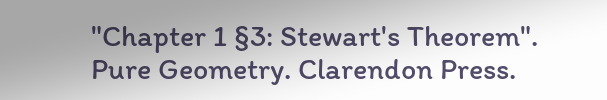"Chapter 1 §3: Stewart's Theorem". Pure Geometry. Clarendon Press.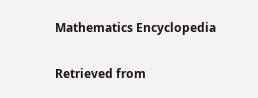Mathematics Encyclopedia

Retrieved from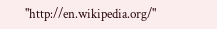"http://en.wikipedia.org/"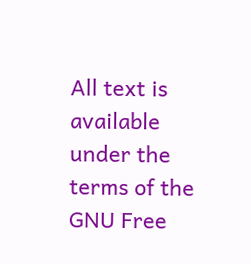All text is available under the terms of the GNU Free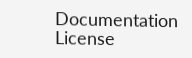Documentation License